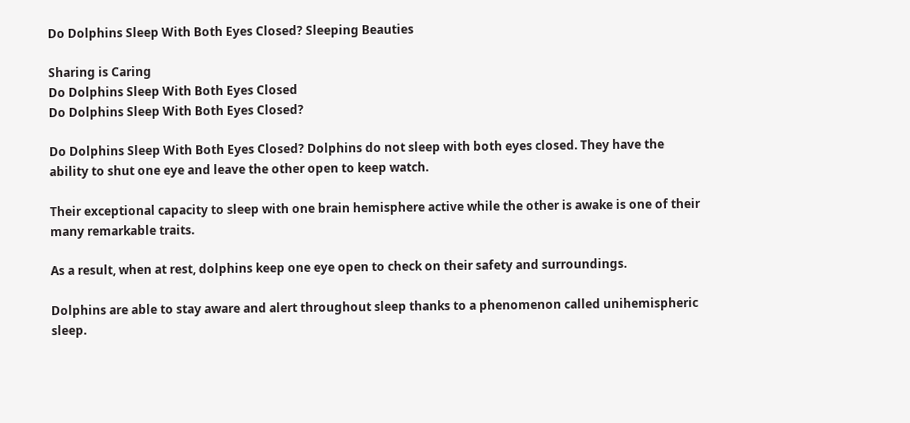Do Dolphins Sleep With Both Eyes Closed? Sleeping Beauties

Sharing is Caring
Do Dolphins Sleep With Both Eyes Closed
Do Dolphins Sleep With Both Eyes Closed?

Do Dolphins Sleep With Both Eyes Closed? Dolphins do not sleep with both eyes closed. They have the ability to shut one eye and leave the other open to keep watch.

Their exceptional capacity to sleep with one brain hemisphere active while the other is awake is one of their many remarkable traits.

As a result, when at rest, dolphins keep one eye open to check on their safety and surroundings.

Dolphins are able to stay aware and alert throughout sleep thanks to a phenomenon called unihemispheric sleep.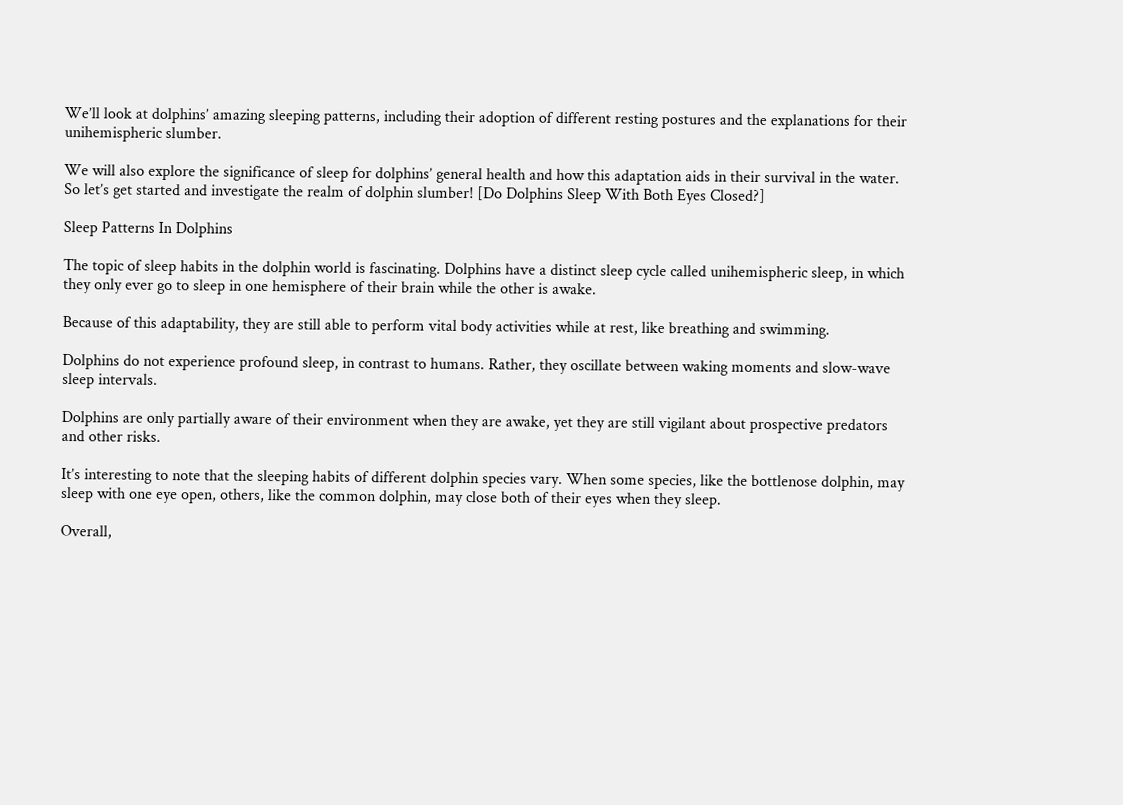We’ll look at dolphins’ amazing sleeping patterns, including their adoption of different resting postures and the explanations for their unihemispheric slumber.

We will also explore the significance of sleep for dolphins’ general health and how this adaptation aids in their survival in the water. So let’s get started and investigate the realm of dolphin slumber! [Do Dolphins Sleep With Both Eyes Closed?]

Sleep Patterns In Dolphins

The topic of sleep habits in the dolphin world is fascinating. Dolphins have a distinct sleep cycle called unihemispheric sleep, in which they only ever go to sleep in one hemisphere of their brain while the other is awake.

Because of this adaptability, they are still able to perform vital body activities while at rest, like breathing and swimming.

Dolphins do not experience profound sleep, in contrast to humans. Rather, they oscillate between waking moments and slow-wave sleep intervals.

Dolphins are only partially aware of their environment when they are awake, yet they are still vigilant about prospective predators and other risks.

It’s interesting to note that the sleeping habits of different dolphin species vary. When some species, like the bottlenose dolphin, may sleep with one eye open, others, like the common dolphin, may close both of their eyes when they sleep.

Overall,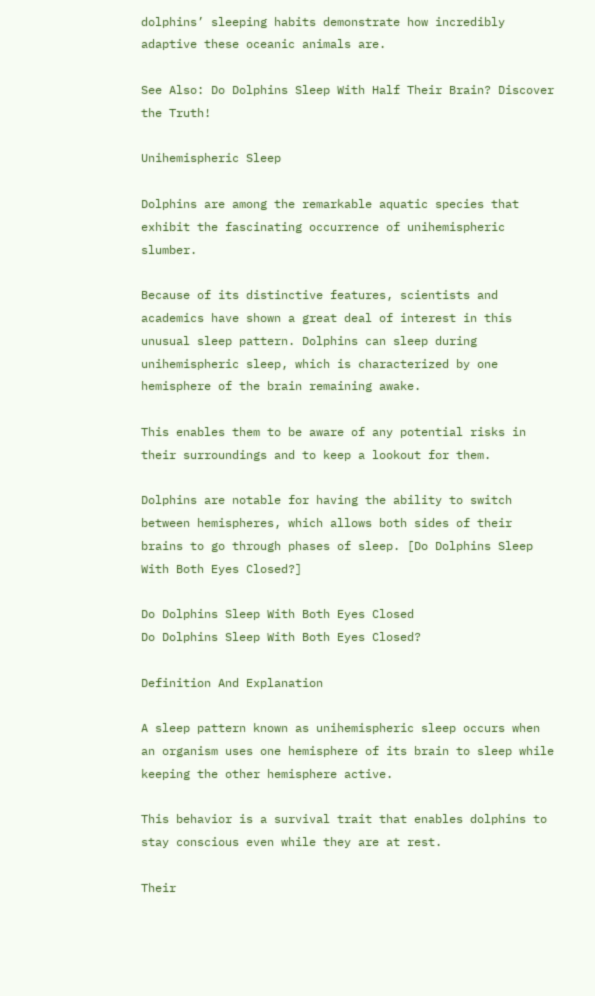dolphins’ sleeping habits demonstrate how incredibly adaptive these oceanic animals are.

See Also: Do Dolphins Sleep With Half Their Brain? Discover the Truth!

Unihemispheric Sleep

Dolphins are among the remarkable aquatic species that exhibit the fascinating occurrence of unihemispheric slumber.

Because of its distinctive features, scientists and academics have shown a great deal of interest in this unusual sleep pattern. Dolphins can sleep during unihemispheric sleep, which is characterized by one hemisphere of the brain remaining awake.

This enables them to be aware of any potential risks in their surroundings and to keep a lookout for them.

Dolphins are notable for having the ability to switch between hemispheres, which allows both sides of their brains to go through phases of sleep. [Do Dolphins Sleep With Both Eyes Closed?]

Do Dolphins Sleep With Both Eyes Closed
Do Dolphins Sleep With Both Eyes Closed?

Definition And Explanation

A sleep pattern known as unihemispheric sleep occurs when an organism uses one hemisphere of its brain to sleep while keeping the other hemisphere active.

This behavior is a survival trait that enables dolphins to stay conscious even while they are at rest.

Their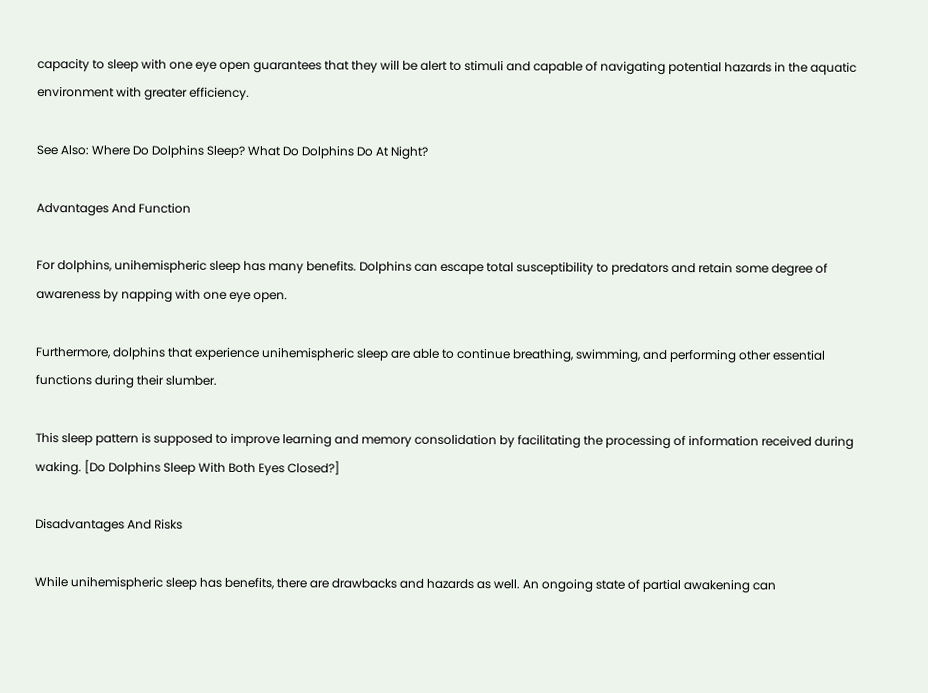capacity to sleep with one eye open guarantees that they will be alert to stimuli and capable of navigating potential hazards in the aquatic environment with greater efficiency.

See Also: Where Do Dolphins Sleep? What Do Dolphins Do At Night?

Advantages And Function

For dolphins, unihemispheric sleep has many benefits. Dolphins can escape total susceptibility to predators and retain some degree of awareness by napping with one eye open.

Furthermore, dolphins that experience unihemispheric sleep are able to continue breathing, swimming, and performing other essential functions during their slumber.

This sleep pattern is supposed to improve learning and memory consolidation by facilitating the processing of information received during waking. [Do Dolphins Sleep With Both Eyes Closed?]

Disadvantages And Risks

While unihemispheric sleep has benefits, there are drawbacks and hazards as well. An ongoing state of partial awakening can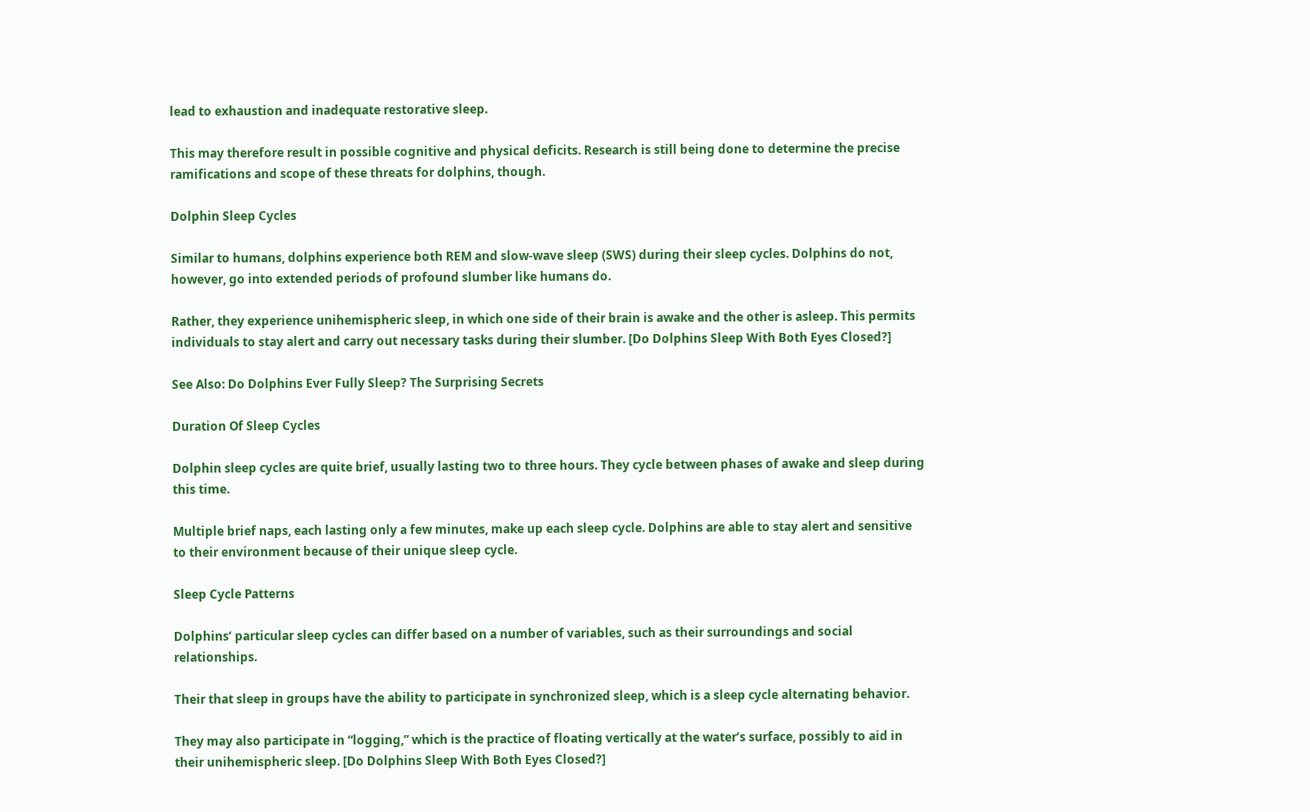lead to exhaustion and inadequate restorative sleep.

This may therefore result in possible cognitive and physical deficits. Research is still being done to determine the precise ramifications and scope of these threats for dolphins, though.

Dolphin Sleep Cycles

Similar to humans, dolphins experience both REM and slow-wave sleep (SWS) during their sleep cycles. Dolphins do not, however, go into extended periods of profound slumber like humans do.

Rather, they experience unihemispheric sleep, in which one side of their brain is awake and the other is asleep. This permits individuals to stay alert and carry out necessary tasks during their slumber. [Do Dolphins Sleep With Both Eyes Closed?]

See Also: Do Dolphins Ever Fully Sleep? The Surprising Secrets

Duration Of Sleep Cycles

Dolphin sleep cycles are quite brief, usually lasting two to three hours. They cycle between phases of awake and sleep during this time.

Multiple brief naps, each lasting only a few minutes, make up each sleep cycle. Dolphins are able to stay alert and sensitive to their environment because of their unique sleep cycle.

Sleep Cycle Patterns

Dolphins’ particular sleep cycles can differ based on a number of variables, such as their surroundings and social relationships.

Their that sleep in groups have the ability to participate in synchronized sleep, which is a sleep cycle alternating behavior.

They may also participate in “logging,” which is the practice of floating vertically at the water’s surface, possibly to aid in their unihemispheric sleep. [Do Dolphins Sleep With Both Eyes Closed?]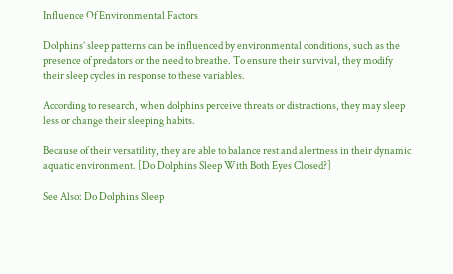Influence Of Environmental Factors

Dolphins’ sleep patterns can be influenced by environmental conditions, such as the presence of predators or the need to breathe. To ensure their survival, they modify their sleep cycles in response to these variables.

According to research, when dolphins perceive threats or distractions, they may sleep less or change their sleeping habits.

Because of their versatility, they are able to balance rest and alertness in their dynamic aquatic environment. [Do Dolphins Sleep With Both Eyes Closed?]

See Also: Do Dolphins Sleep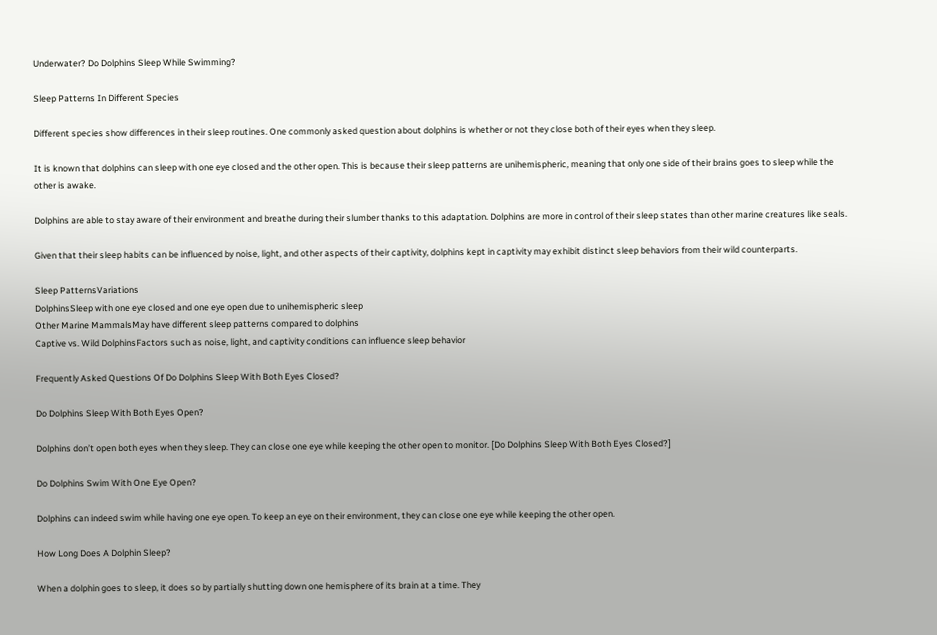Underwater? Do Dolphins Sleep While Swimming?

Sleep Patterns In Different Species

Different species show differences in their sleep routines. One commonly asked question about dolphins is whether or not they close both of their eyes when they sleep.

It is known that dolphins can sleep with one eye closed and the other open. This is because their sleep patterns are unihemispheric, meaning that only one side of their brains goes to sleep while the other is awake.

Dolphins are able to stay aware of their environment and breathe during their slumber thanks to this adaptation. Dolphins are more in control of their sleep states than other marine creatures like seals.

Given that their sleep habits can be influenced by noise, light, and other aspects of their captivity, dolphins kept in captivity may exhibit distinct sleep behaviors from their wild counterparts.

Sleep PatternsVariations
DolphinsSleep with one eye closed and one eye open due to unihemispheric sleep
Other Marine MammalsMay have different sleep patterns compared to dolphins
Captive vs. Wild DolphinsFactors such as noise, light, and captivity conditions can influence sleep behavior

Frequently Asked Questions Of Do Dolphins Sleep With Both Eyes Closed?

Do Dolphins Sleep With Both Eyes Open?

Dolphins don’t open both eyes when they sleep. They can close one eye while keeping the other open to monitor. [Do Dolphins Sleep With Both Eyes Closed?]

Do Dolphins Swim With One Eye Open?

Dolphins can indeed swim while having one eye open. To keep an eye on their environment, they can close one eye while keeping the other open.

How Long Does A Dolphin Sleep?

When a dolphin goes to sleep, it does so by partially shutting down one hemisphere of its brain at a time. They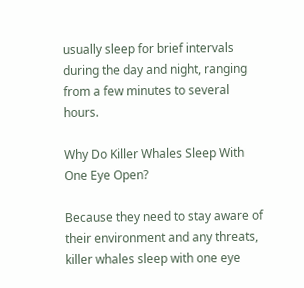usually sleep for brief intervals during the day and night, ranging from a few minutes to several hours.

Why Do Killer Whales Sleep With One Eye Open?

Because they need to stay aware of their environment and any threats, killer whales sleep with one eye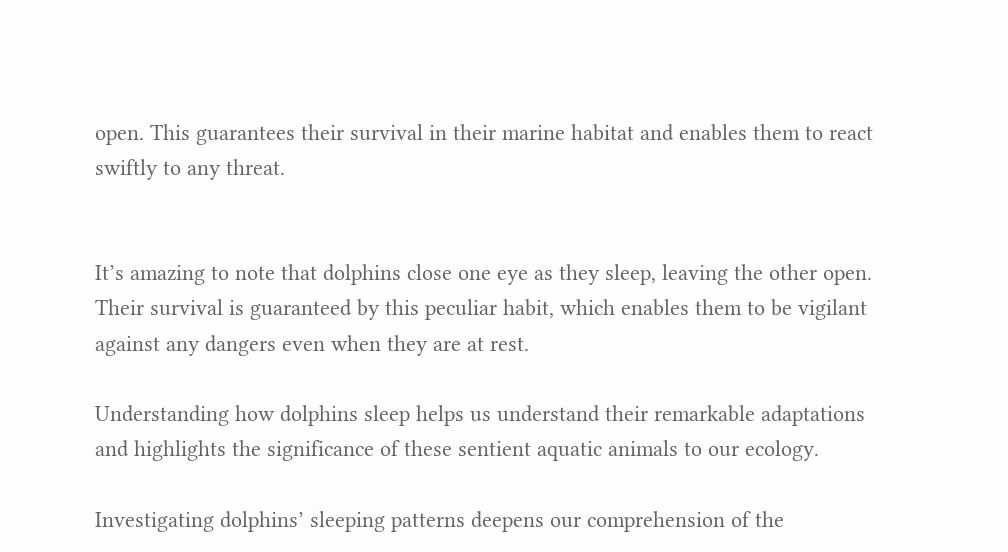open. This guarantees their survival in their marine habitat and enables them to react swiftly to any threat.


It’s amazing to note that dolphins close one eye as they sleep, leaving the other open. Their survival is guaranteed by this peculiar habit, which enables them to be vigilant against any dangers even when they are at rest.

Understanding how dolphins sleep helps us understand their remarkable adaptations and highlights the significance of these sentient aquatic animals to our ecology.

Investigating dolphins’ sleeping patterns deepens our comprehension of the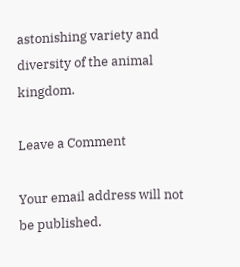astonishing variety and diversity of the animal kingdom.

Leave a Comment

Your email address will not be published.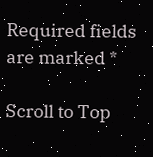Required fields are marked *

Scroll to Top